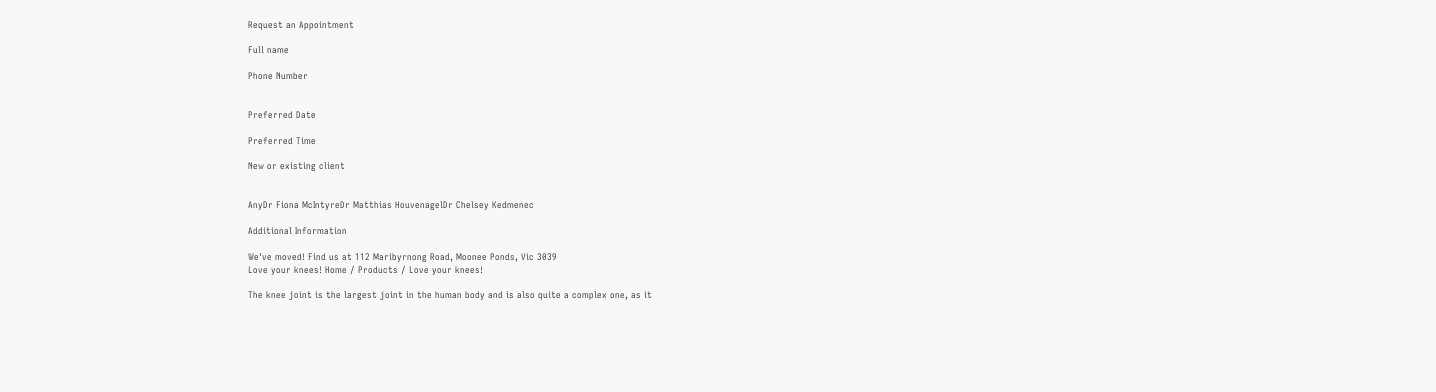Request an Appointment

Full name

Phone Number


Preferred Date

Preferred Time

New or existing client


AnyDr Fiona McIntyreDr Matthias HouvenagelDr Chelsey Kedmenec

Additional Information

We've moved! Find us at 112 Maribyrnong Road, Moonee Ponds, Vic 3039
Love your knees! Home / Products / Love your knees!

The knee joint is the largest joint in the human body and is also quite a complex one, as it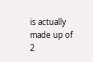is actually made up of 2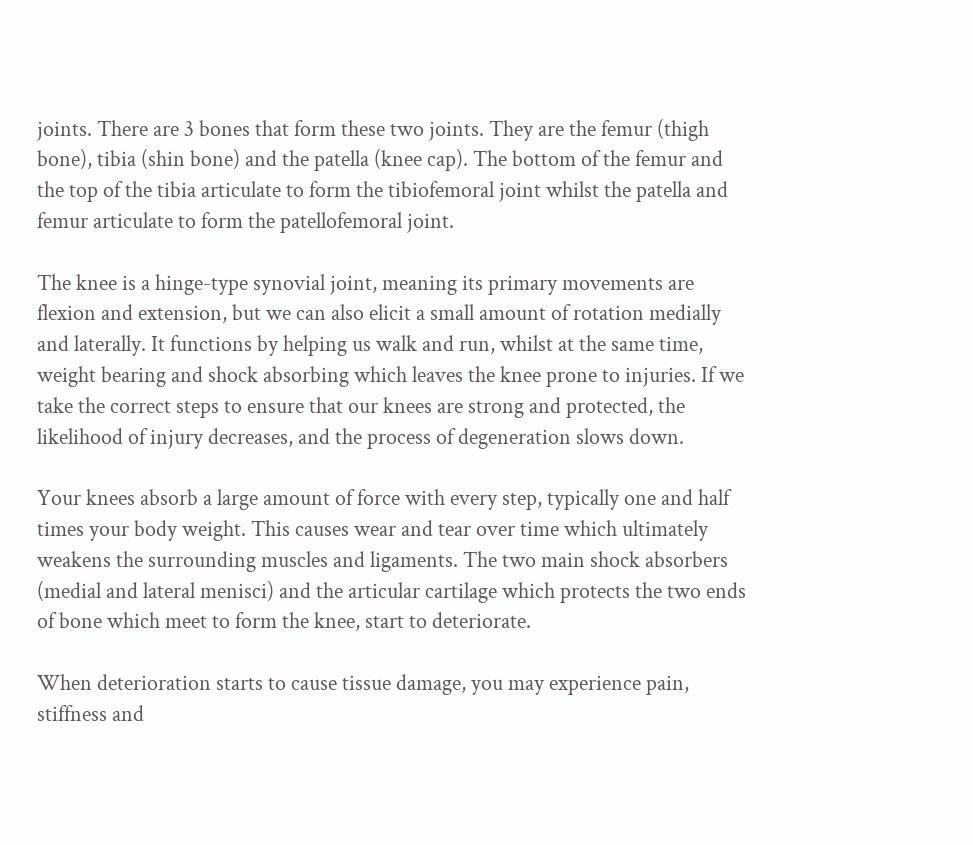joints. There are 3 bones that form these two joints. They are the femur (thigh bone), tibia (shin bone) and the patella (knee cap). The bottom of the femur and the top of the tibia articulate to form the tibiofemoral joint whilst the patella and femur articulate to form the patellofemoral joint.

The knee is a hinge-type synovial joint, meaning its primary movements are flexion and extension, but we can also elicit a small amount of rotation medially and laterally. It functions by helping us walk and run, whilst at the same time, weight bearing and shock absorbing which leaves the knee prone to injuries. If we take the correct steps to ensure that our knees are strong and protected, the likelihood of injury decreases, and the process of degeneration slows down.

Your knees absorb a large amount of force with every step, typically one and half times your body weight. This causes wear and tear over time which ultimately weakens the surrounding muscles and ligaments. The two main shock absorbers (medial and lateral menisci) and the articular cartilage which protects the two ends of bone which meet to form the knee, start to deteriorate.

When deterioration starts to cause tissue damage, you may experience pain, stiffness and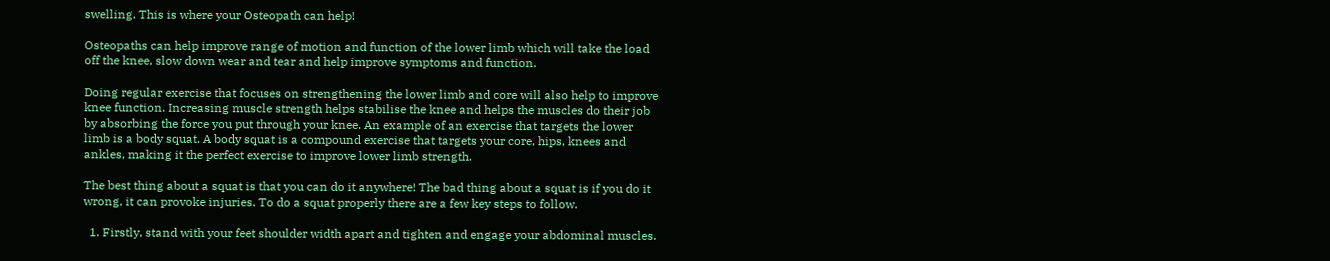swelling. This is where your Osteopath can help!

Osteopaths can help improve range of motion and function of the lower limb which will take the load off the knee, slow down wear and tear and help improve symptoms and function.

Doing regular exercise that focuses on strengthening the lower limb and core will also help to improve knee function. Increasing muscle strength helps stabilise the knee and helps the muscles do their job by absorbing the force you put through your knee. An example of an exercise that targets the lower limb is a body squat. A body squat is a compound exercise that targets your core, hips, knees and ankles, making it the perfect exercise to improve lower limb strength.

The best thing about a squat is that you can do it anywhere! The bad thing about a squat is if you do it wrong, it can provoke injuries. To do a squat properly there are a few key steps to follow.

  1. Firstly, stand with your feet shoulder width apart and tighten and engage your abdominal muscles.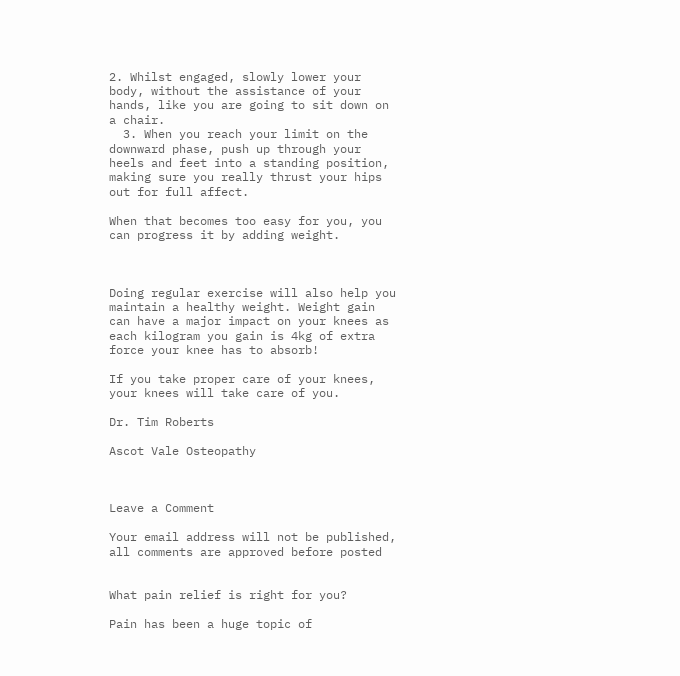2. Whilst engaged, slowly lower your body, without the assistance of your hands, like you are going to sit down on a chair.
  3. When you reach your limit on the downward phase, push up through your heels and feet into a standing position, making sure you really thrust your hips out for full affect.

When that becomes too easy for you, you can progress it by adding weight.



Doing regular exercise will also help you maintain a healthy weight. Weight gain can have a major impact on your knees as each kilogram you gain is 4kg of extra force your knee has to absorb!

If you take proper care of your knees, your knees will take care of you.

Dr. Tim Roberts

Ascot Vale Osteopathy



Leave a Comment

Your email address will not be published, all comments are approved before posted


What pain relief is right for you?

Pain has been a huge topic of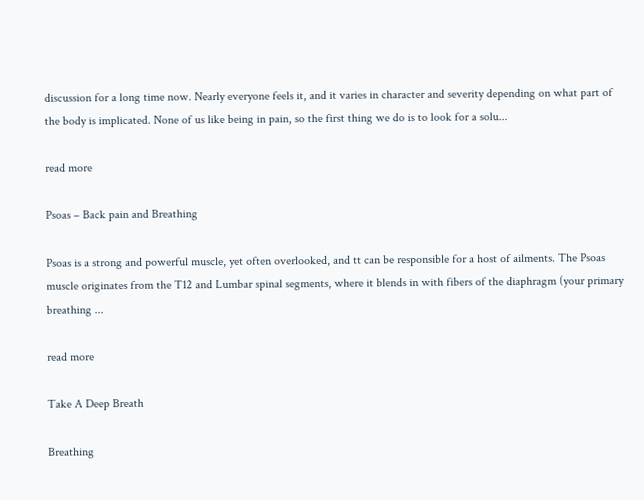discussion for a long time now. Nearly everyone feels it, and it varies in character and severity depending on what part of the body is implicated. None of us like being in pain, so the first thing we do is to look for a solu...

read more

Psoas – Back pain and Breathing

Psoas is a strong and powerful muscle, yet often overlooked, and tt can be responsible for a host of ailments. The Psoas muscle originates from the T12 and Lumbar spinal segments, where it blends in with fibers of the diaphragm (your primary breathing ...

read more

Take A Deep Breath

Breathing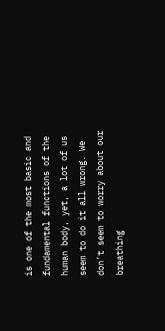is one of the most basic and fundamental functions of the human body, yet, a lot of us seem to do it all wrong. We don’t seem to worry about our breathing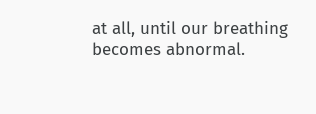at all, until our breathing becomes abnormal.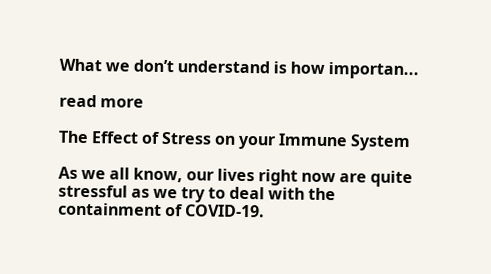What we don’t understand is how importan...

read more

The Effect of Stress on your Immune System

As we all know, our lives right now are quite stressful as we try to deal with the containment of COVID-19.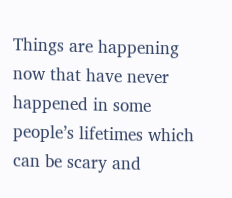Things are happening now that have never happened in some people’s lifetimes which can be scary and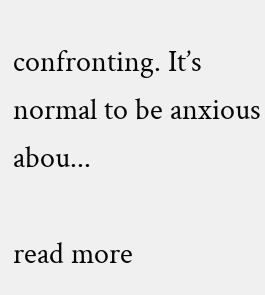confronting. It’s normal to be anxious abou...

read more